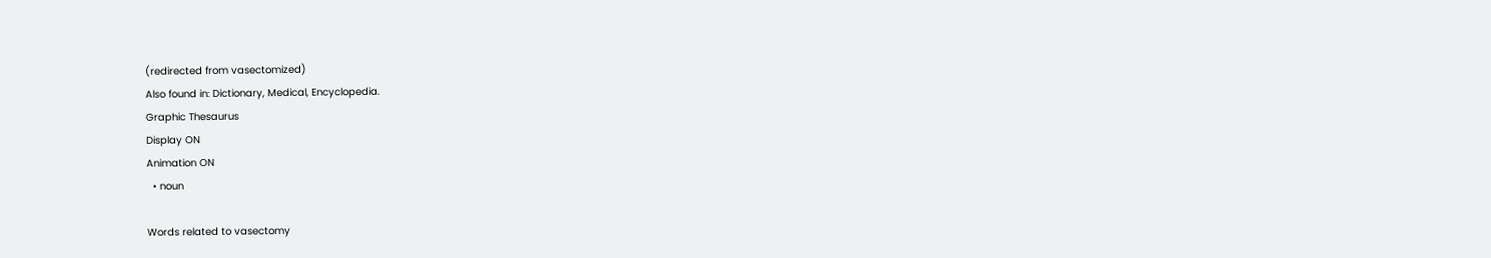(redirected from vasectomized)
Also found in: Dictionary, Medical, Encyclopedia.
Graphic Thesaurus
Display ON
Animation ON
  • noun

Words related to vasectomy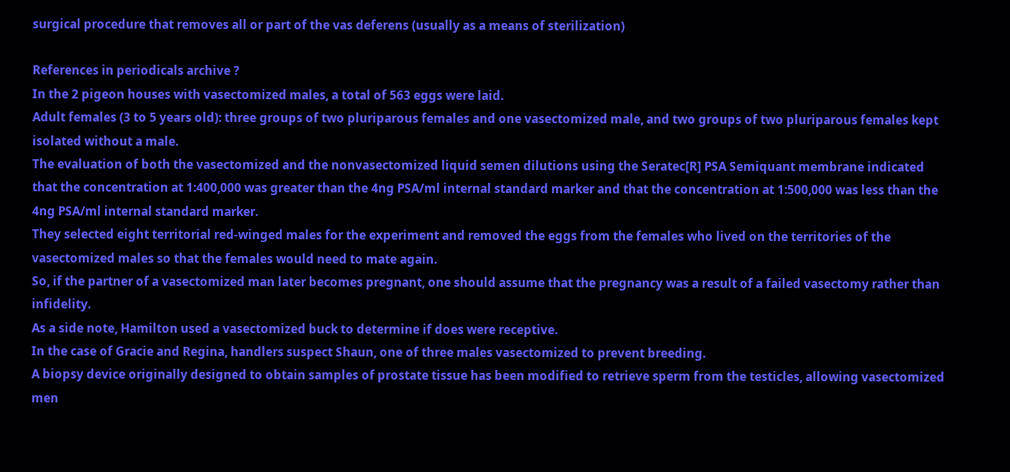surgical procedure that removes all or part of the vas deferens (usually as a means of sterilization)

References in periodicals archive ?
In the 2 pigeon houses with vasectomized males, a total of 563 eggs were laid.
Adult females (3 to 5 years old): three groups of two pluriparous females and one vasectomized male, and two groups of two pluriparous females kept isolated without a male.
The evaluation of both the vasectomized and the nonvasectomized liquid semen dilutions using the Seratec[R] PSA Semiquant membrane indicated that the concentration at 1:400,000 was greater than the 4ng PSA/ml internal standard marker and that the concentration at 1:500,000 was less than the 4ng PSA/ml internal standard marker.
They selected eight territorial red-winged males for the experiment and removed the eggs from the females who lived on the territories of the vasectomized males so that the females would need to mate again.
So, if the partner of a vasectomized man later becomes pregnant, one should assume that the pregnancy was a result of a failed vasectomy rather than infidelity.
As a side note, Hamilton used a vasectomized buck to determine if does were receptive.
In the case of Gracie and Regina, handlers suspect Shaun, one of three males vasectomized to prevent breeding.
A biopsy device originally designed to obtain samples of prostate tissue has been modified to retrieve sperm from the testicles, allowing vasectomized men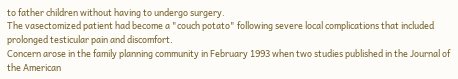to father children without having to undergo surgery.
The vasectomized patient had become a "couch potato" following severe local complications that included prolonged testicular pain and discomfort.
Concern arose in the family planning community in February 1993 when two studies published in the Journal of the American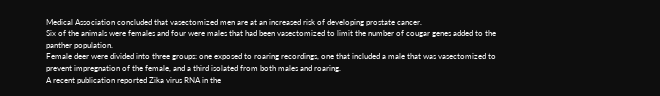Medical Association concluded that vasectomized men are at an increased risk of developing prostate cancer.
Six of the animals were females and four were males that had been vasectomized to limit the number of cougar genes added to the panther population.
Female deer were divided into three groups: one exposed to roaring recordings, one that included a male that was vasectomized to prevent impregnation of the female, and a third isolated from both males and roaring.
A recent publication reported Zika virus RNA in the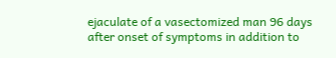ejaculate of a vasectomized man 96 days after onset of symptoms in addition to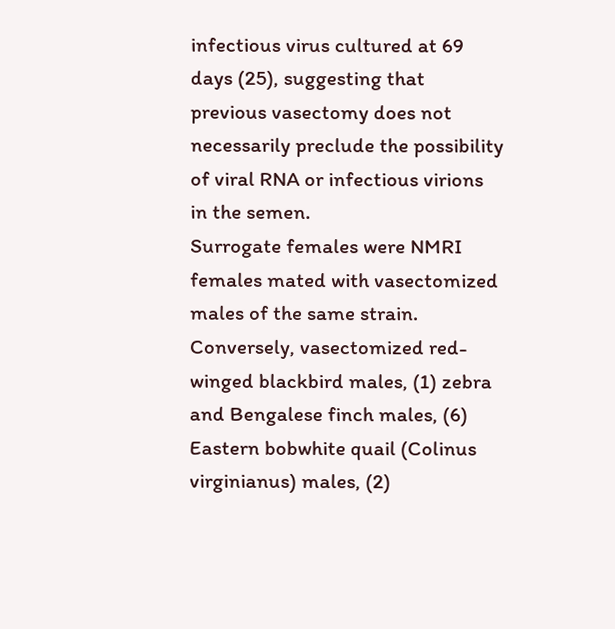infectious virus cultured at 69 days (25), suggesting that previous vasectomy does not necessarily preclude the possibility of viral RNA or infectious virions in the semen.
Surrogate females were NMRI females mated with vasectomized males of the same strain.
Conversely, vasectomized red-winged blackbird males, (1) zebra and Bengalese finch males, (6) Eastern bobwhite quail (Colinus virginianus) males, (2)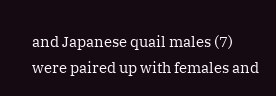and Japanese quail males (7) were paired up with females and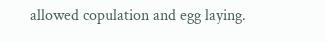allowed copulation and egg laying.